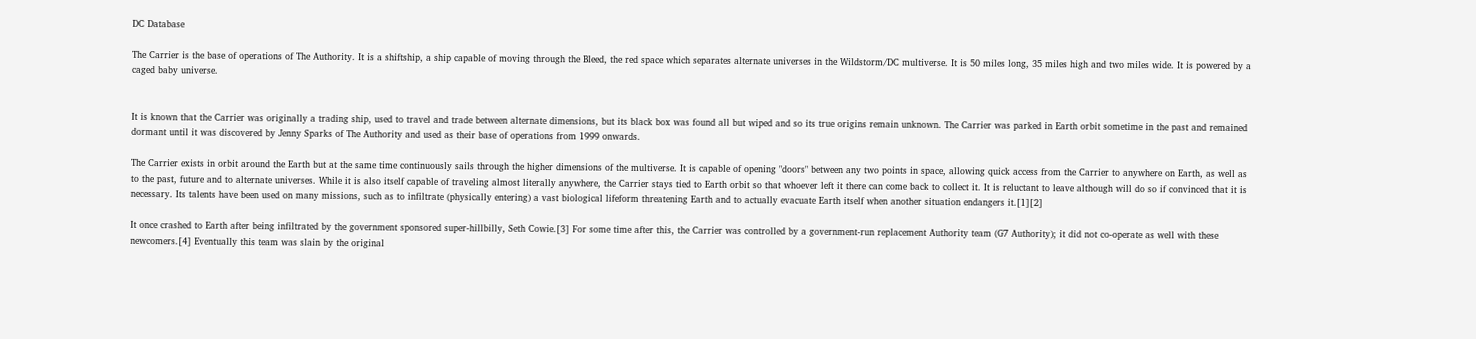DC Database

The Carrier is the base of operations of The Authority. It is a shiftship, a ship capable of moving through the Bleed, the red space which separates alternate universes in the Wildstorm/DC multiverse. It is 50 miles long, 35 miles high and two miles wide. It is powered by a caged baby universe.


It is known that the Carrier was originally a trading ship, used to travel and trade between alternate dimensions, but its black box was found all but wiped and so its true origins remain unknown. The Carrier was parked in Earth orbit sometime in the past and remained dormant until it was discovered by Jenny Sparks of The Authority and used as their base of operations from 1999 onwards.

The Carrier exists in orbit around the Earth but at the same time continuously sails through the higher dimensions of the multiverse. It is capable of opening "doors" between any two points in space, allowing quick access from the Carrier to anywhere on Earth, as well as to the past, future and to alternate universes. While it is also itself capable of traveling almost literally anywhere, the Carrier stays tied to Earth orbit so that whoever left it there can come back to collect it. It is reluctant to leave although will do so if convinced that it is necessary. Its talents have been used on many missions, such as to infiltrate (physically entering) a vast biological lifeform threatening Earth and to actually evacuate Earth itself when another situation endangers it.[1][2]

It once crashed to Earth after being infiltrated by the government sponsored super-hillbilly, Seth Cowie.[3] For some time after this, the Carrier was controlled by a government-run replacement Authority team (G7 Authority); it did not co-operate as well with these newcomers.[4] Eventually this team was slain by the original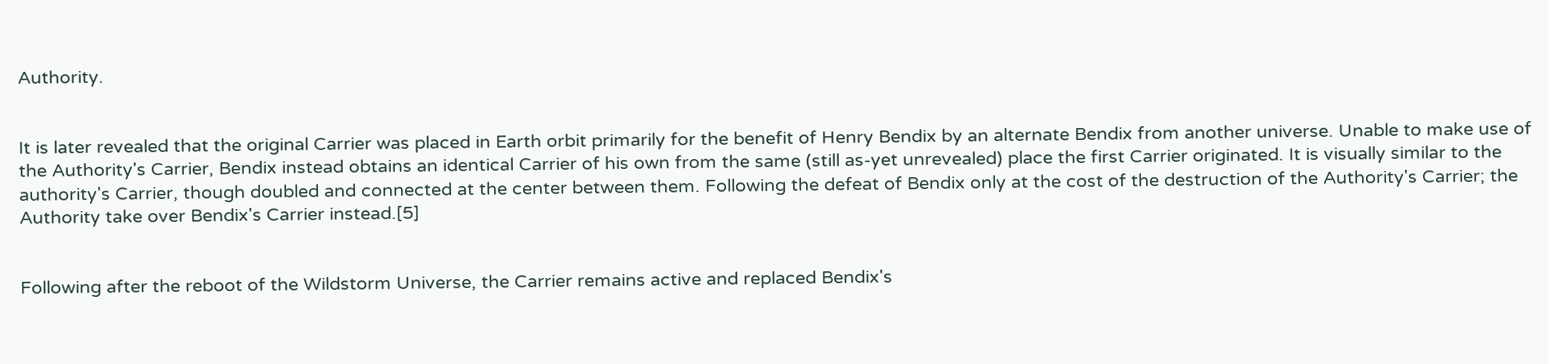Authority.


It is later revealed that the original Carrier was placed in Earth orbit primarily for the benefit of Henry Bendix by an alternate Bendix from another universe. Unable to make use of the Authority's Carrier, Bendix instead obtains an identical Carrier of his own from the same (still as-yet unrevealed) place the first Carrier originated. It is visually similar to the authority's Carrier, though doubled and connected at the center between them. Following the defeat of Bendix only at the cost of the destruction of the Authority's Carrier; the Authority take over Bendix's Carrier instead.[5]


Following after the reboot of the Wildstorm Universe, the Carrier remains active and replaced Bendix's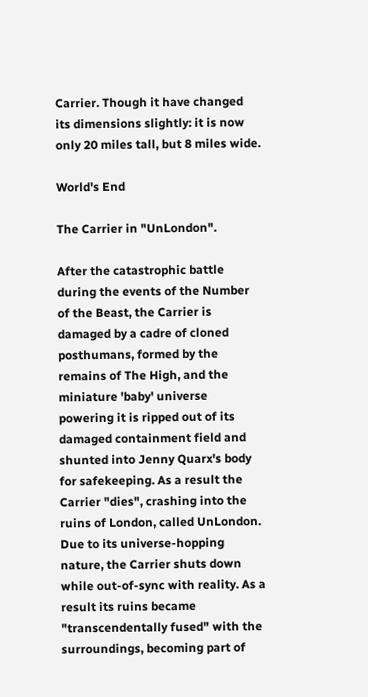Carrier. Though it have changed its dimensions slightly: it is now only 20 miles tall, but 8 miles wide.

World's End

The Carrier in "UnLondon".

After the catastrophic battle during the events of the Number of the Beast, the Carrier is damaged by a cadre of cloned posthumans, formed by the remains of The High, and the miniature 'baby' universe powering it is ripped out of its damaged containment field and shunted into Jenny Quarx's body for safekeeping. As a result the Carrier "dies", crashing into the ruins of London, called UnLondon. Due to its universe-hopping nature, the Carrier shuts down while out-of-sync with reality. As a result its ruins became "transcendentally fused" with the surroundings, becoming part of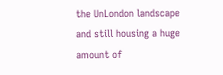the UnLondon landscape and still housing a huge amount of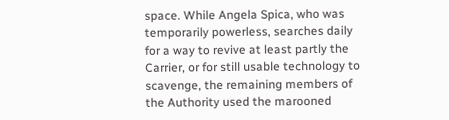space. While Angela Spica, who was temporarily powerless, searches daily for a way to revive at least partly the Carrier, or for still usable technology to scavenge, the remaining members of the Authority used the marooned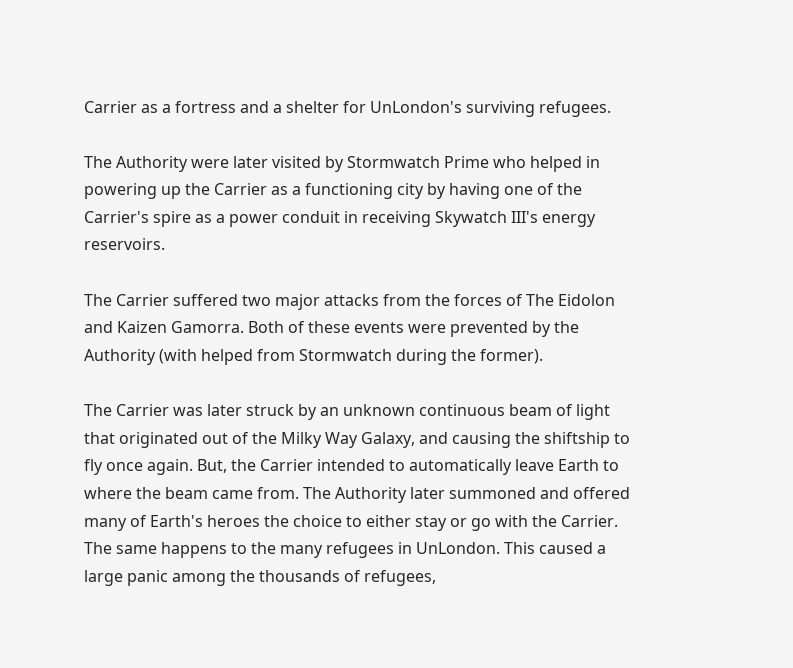Carrier as a fortress and a shelter for UnLondon's surviving refugees.

The Authority were later visited by Stormwatch Prime who helped in powering up the Carrier as a functioning city by having one of the Carrier's spire as a power conduit in receiving Skywatch III's energy reservoirs.

The Carrier suffered two major attacks from the forces of The Eidolon and Kaizen Gamorra. Both of these events were prevented by the Authority (with helped from Stormwatch during the former).

The Carrier was later struck by an unknown continuous beam of light that originated out of the Milky Way Galaxy, and causing the shiftship to fly once again. But, the Carrier intended to automatically leave Earth to where the beam came from. The Authority later summoned and offered many of Earth's heroes the choice to either stay or go with the Carrier. The same happens to the many refugees in UnLondon. This caused a large panic among the thousands of refugees,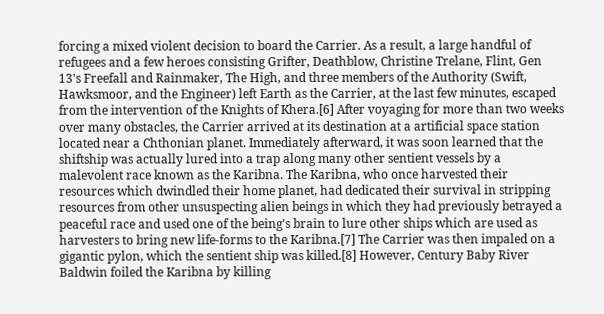forcing a mixed violent decision to board the Carrier. As a result, a large handful of refugees and a few heroes consisting Grifter, Deathblow, Christine Trelane, Flint, Gen 13's Freefall and Rainmaker, The High, and three members of the Authority (Swift, Hawksmoor, and the Engineer) left Earth as the Carrier, at the last few minutes, escaped from the intervention of the Knights of Khera.[6] After voyaging for more than two weeks over many obstacles, the Carrier arrived at its destination at a artificial space station located near a Chthonian planet. Immediately afterward, it was soon learned that the shiftship was actually lured into a trap along many other sentient vessels by a malevolent race known as the Karibna. The Karibna, who once harvested their resources which dwindled their home planet, had dedicated their survival in stripping resources from other unsuspecting alien beings in which they had previously betrayed a peaceful race and used one of the being's brain to lure other ships which are used as harvesters to bring new life-forms to the Karibna.[7] The Carrier was then impaled on a gigantic pylon, which the sentient ship was killed.[8] However, Century Baby River Baldwin foiled the Karibna by killing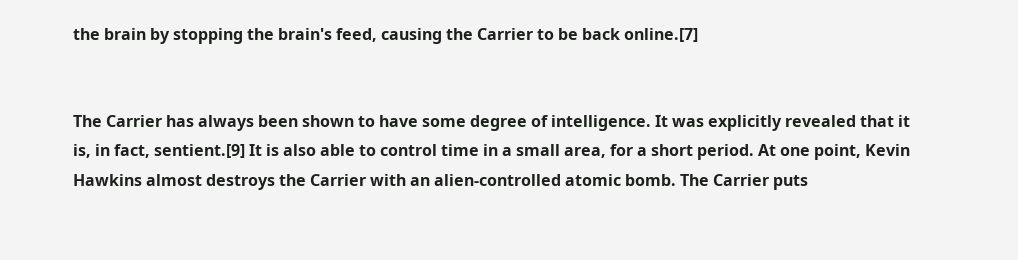the brain by stopping the brain's feed, causing the Carrier to be back online.[7]


The Carrier has always been shown to have some degree of intelligence. It was explicitly revealed that it is, in fact, sentient.[9] It is also able to control time in a small area, for a short period. At one point, Kevin Hawkins almost destroys the Carrier with an alien-controlled atomic bomb. The Carrier puts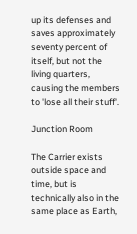up its defenses and saves approximately seventy percent of itself, but not the living quarters, causing the members to 'lose all their stuff'.

Junction Room

The Carrier exists outside space and time, but is technically also in the same place as Earth,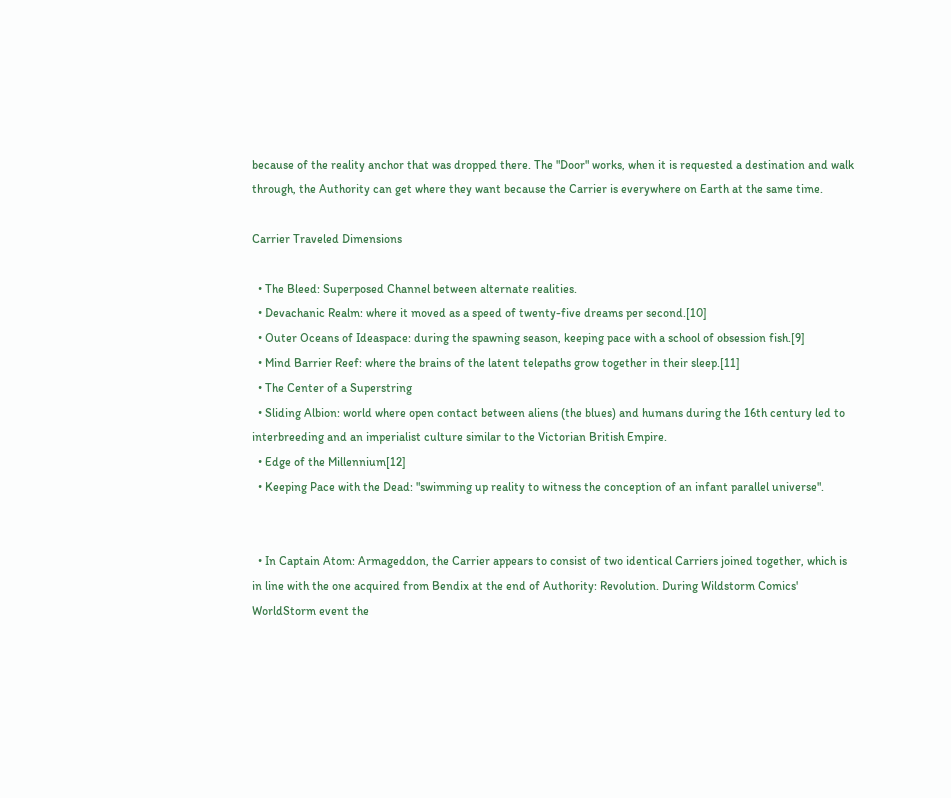because of the reality anchor that was dropped there. The "Door" works, when it is requested a destination and walk through, the Authority can get where they want because the Carrier is everywhere on Earth at the same time.

Carrier Traveled Dimensions

  • The Bleed: Superposed Channel between alternate realities.
  • Devachanic Realm: where it moved as a speed of twenty-five dreams per second.[10]
  • Outer Oceans of Ideaspace: during the spawning season, keeping pace with a school of obsession fish.[9]
  • Mind Barrier Reef: where the brains of the latent telepaths grow together in their sleep.[11]
  • The Center of a Superstring
  • Sliding Albion: world where open contact between aliens (the blues) and humans during the 16th century led to interbreeding and an imperialist culture similar to the Victorian British Empire.
  • Edge of the Millennium[12]
  • Keeping Pace with the Dead: "swimming up reality to witness the conception of an infant parallel universe".


  • In Captain Atom: Armageddon, the Carrier appears to consist of two identical Carriers joined together, which is in line with the one acquired from Bendix at the end of Authority: Revolution. During Wildstorm Comics' WorldStorm event the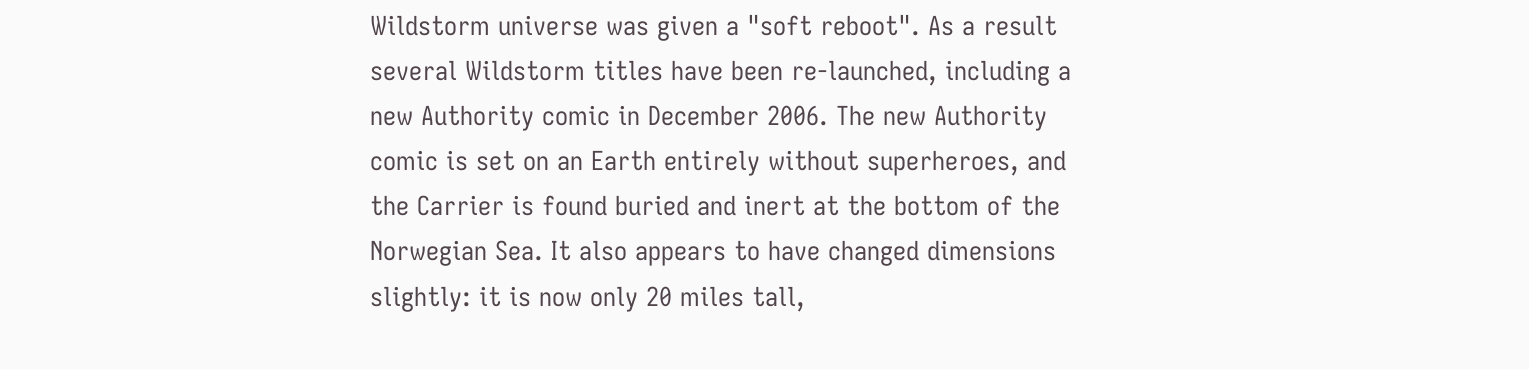Wildstorm universe was given a "soft reboot". As a result several Wildstorm titles have been re-launched, including a new Authority comic in December 2006. The new Authority comic is set on an Earth entirely without superheroes, and the Carrier is found buried and inert at the bottom of the Norwegian Sea. It also appears to have changed dimensions slightly: it is now only 20 miles tall,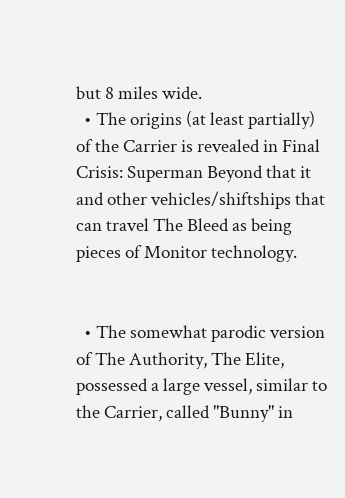but 8 miles wide.
  • The origins (at least partially) of the Carrier is revealed in Final Crisis: Superman Beyond that it and other vehicles/shiftships that can travel The Bleed as being pieces of Monitor technology.


  • The somewhat parodic version of The Authority, The Elite, possessed a large vessel, similar to the Carrier, called "Bunny" in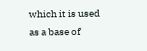which it is used as a base of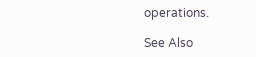operations.

See Also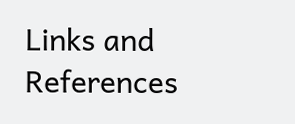Links and References